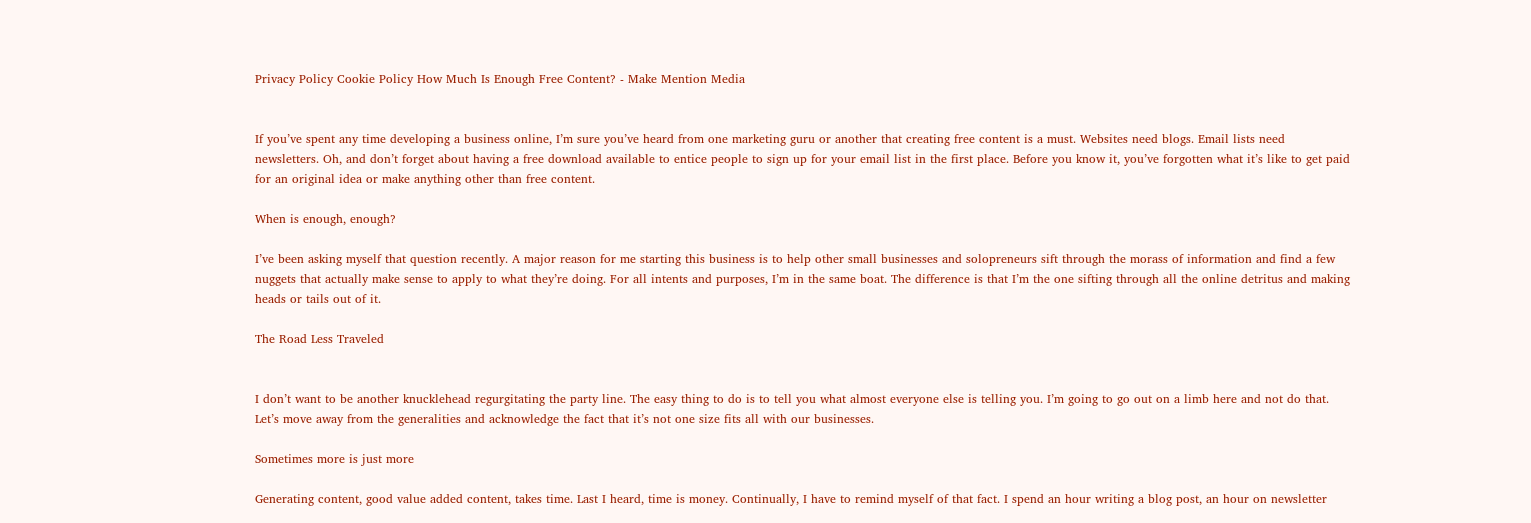Privacy Policy Cookie Policy How Much Is Enough Free Content? - Make Mention Media


If you’ve spent any time developing a business online, I’m sure you’ve heard from one marketing guru or another that creating free content is a must. Websites need blogs. Email lists need newsletters. Oh, and don’t forget about having a free download available to entice people to sign up for your email list in the first place. Before you know it, you’ve forgotten what it’s like to get paid for an original idea or make anything other than free content.

When is enough, enough?

I’ve been asking myself that question recently. A major reason for me starting this business is to help other small businesses and solopreneurs sift through the morass of information and find a few nuggets that actually make sense to apply to what they’re doing. For all intents and purposes, I’m in the same boat. The difference is that I’m the one sifting through all the online detritus and making heads or tails out of it.

The Road Less Traveled


I don’t want to be another knucklehead regurgitating the party line. The easy thing to do is to tell you what almost everyone else is telling you. I’m going to go out on a limb here and not do that. Let’s move away from the generalities and acknowledge the fact that it’s not one size fits all with our businesses.

Sometimes more is just more

Generating content, good value added content, takes time. Last I heard, time is money. Continually, I have to remind myself of that fact. I spend an hour writing a blog post, an hour on newsletter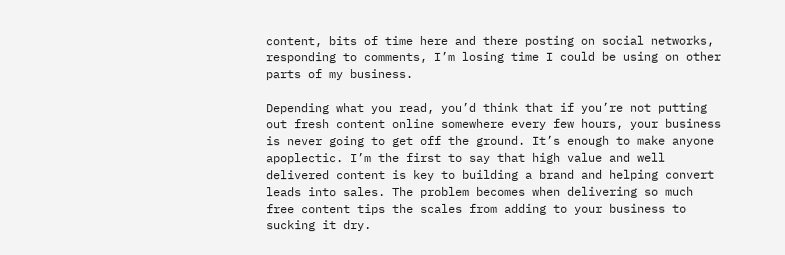content, bits of time here and there posting on social networks, responding to comments, I’m losing time I could be using on other parts of my business.

Depending what you read, you’d think that if you’re not putting out fresh content online somewhere every few hours, your business is never going to get off the ground. It’s enough to make anyone apoplectic. I’m the first to say that high value and well delivered content is key to building a brand and helping convert leads into sales. The problem becomes when delivering so much free content tips the scales from adding to your business to sucking it dry.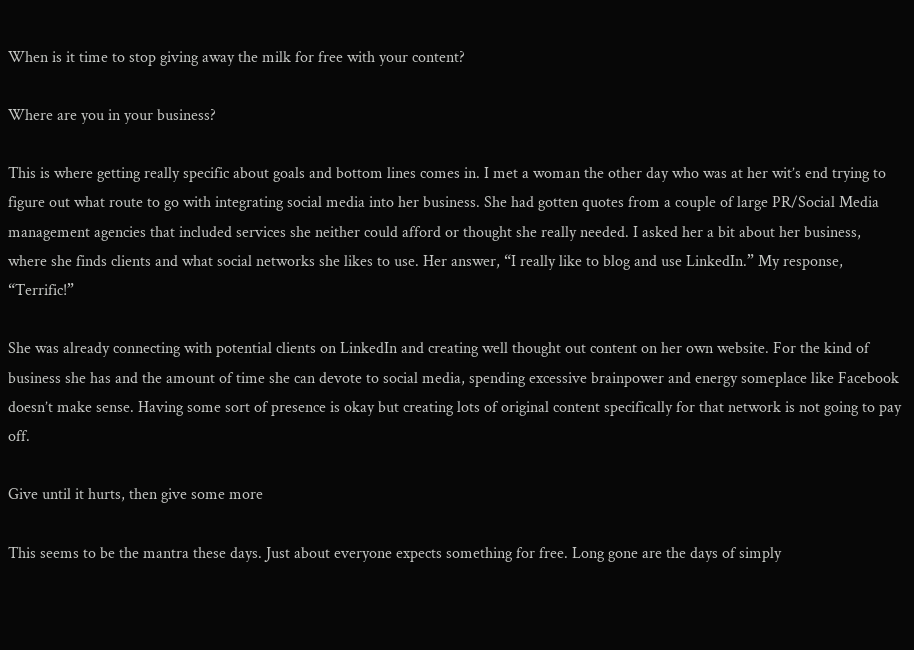When is it time to stop giving away the milk for free with your content?

Where are you in your business?

This is where getting really specific about goals and bottom lines comes in. I met a woman the other day who was at her wit’s end trying to figure out what route to go with integrating social media into her business. She had gotten quotes from a couple of large PR/Social Media management agencies that included services she neither could afford or thought she really needed. I asked her a bit about her business, where she finds clients and what social networks she likes to use. Her answer, “I really like to blog and use LinkedIn.” My response, “Terrific!”

She was already connecting with potential clients on LinkedIn and creating well thought out content on her own website. For the kind of business she has and the amount of time she can devote to social media, spending excessive brainpower and energy someplace like Facebook doesn’t make sense. Having some sort of presence is okay but creating lots of original content specifically for that network is not going to pay off.

Give until it hurts, then give some more

This seems to be the mantra these days. Just about everyone expects something for free. Long gone are the days of simply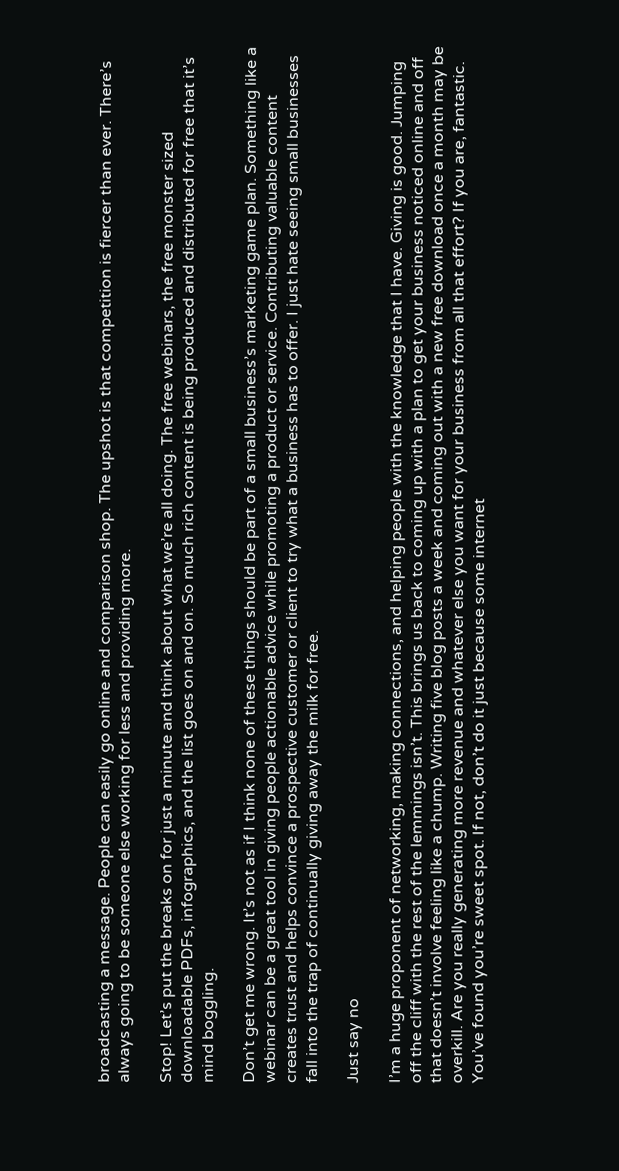broadcasting a message. People can easily go online and comparison shop. The upshot is that competition is fiercer than ever. There’s always going to be someone else working for less and providing more.

Stop! Let’s put the breaks on for just a minute and think about what we’re all doing. The free webinars, the free monster sized downloadable PDFs, infographics, and the list goes on and on. So much rich content is being produced and distributed for free that it’s mind boggling.

Don’t get me wrong. It’s not as if I think none of these things should be part of a small business’s marketing game plan. Something like a webinar can be a great tool in giving people actionable advice while promoting a product or service. Contributing valuable content creates trust and helps convince a prospective customer or client to try what a business has to offer. I just hate seeing small businesses fall into the trap of continually giving away the milk for free.

Just say no

I’m a huge proponent of networking, making connections, and helping people with the knowledge that I have. Giving is good. Jumping off the cliff with the rest of the lemmings isn’t. This brings us back to coming up with a plan to get your business noticed online and off that doesn’t involve feeling like a chump. Writing five blog posts a week and coming out with a new free download once a month may be overkill. Are you really generating more revenue and whatever else you want for your business from all that effort? If you are, fantastic. You’ve found you’re sweet spot. If not, don’t do it just because some internet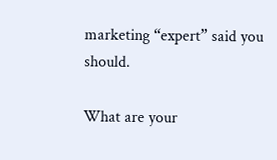marketing “expert” said you should.

What are your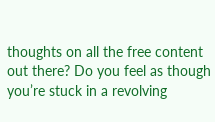thoughts on all the free content out there? Do you feel as though you’re stuck in a revolving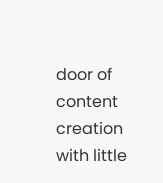door of content creation with little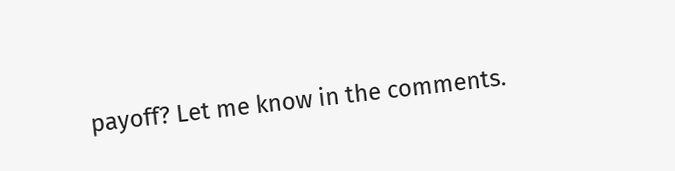payoff? Let me know in the comments.